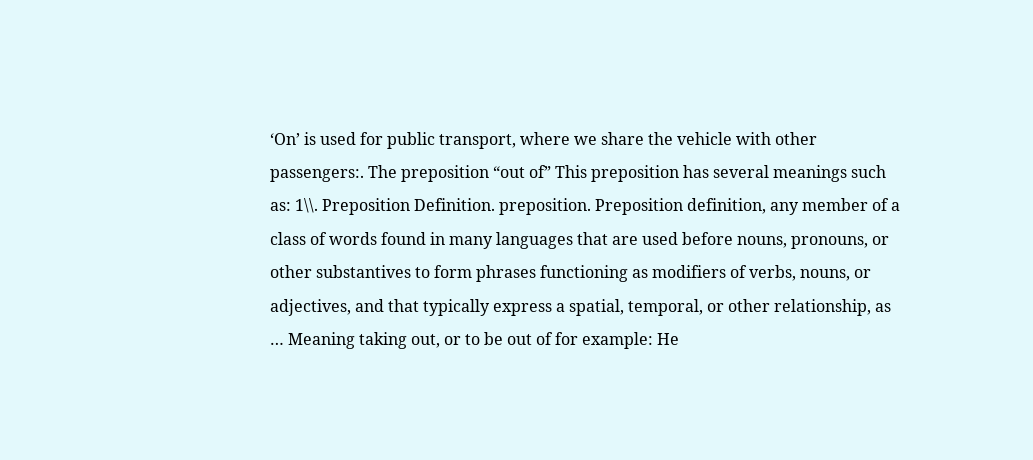‘On’ is used for public transport, where we share the vehicle with other passengers:. The preposition “out of” This preposition has several meanings such as: 1\\. Preposition Definition. preposition. Preposition definition, any member of a class of words found in many languages that are used before nouns, pronouns, or other substantives to form phrases functioning as modifiers of verbs, nouns, or adjectives, and that typically express a spatial, temporal, or other relationship, as … Meaning taking out, or to be out of for example: He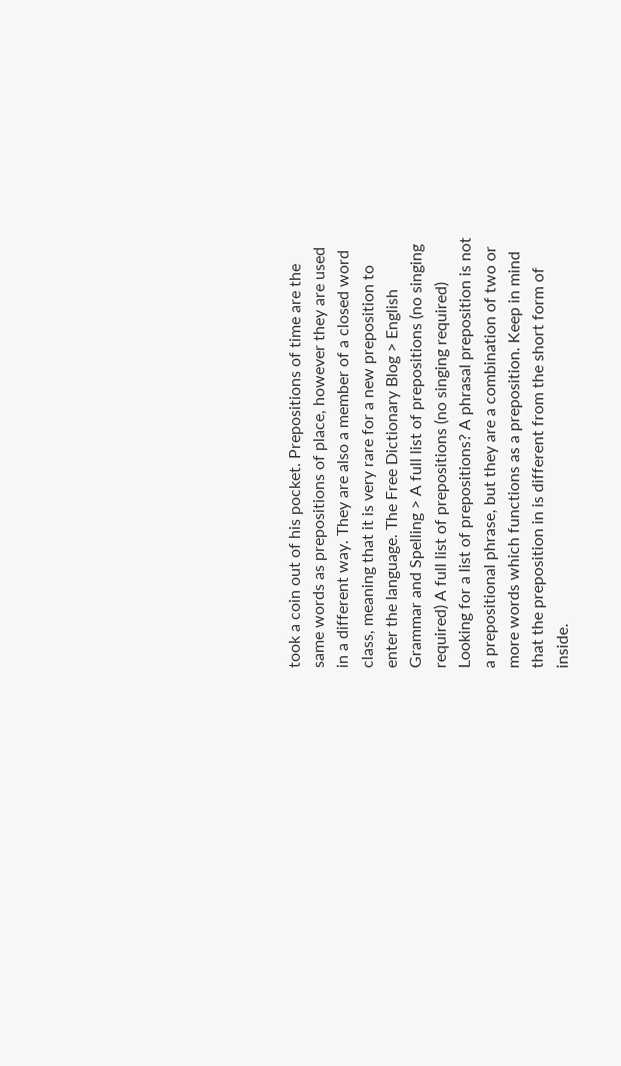took a coin out of his pocket. Prepositions of time are the same words as prepositions of place, however they are used in a different way. They are also a member of a closed word class, meaning that it is very rare for a new preposition to enter the language. The Free Dictionary Blog > English Grammar and Spelling > A full list of prepositions (no singing required) A full list of prepositions (no singing required) Looking for a list of prepositions? A phrasal preposition is not a prepositional phrase, but they are a combination of two or more words which functions as a preposition. Keep in mind that the preposition in is different from the short form of inside.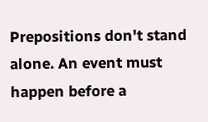Prepositions don't stand alone. An event must happen before a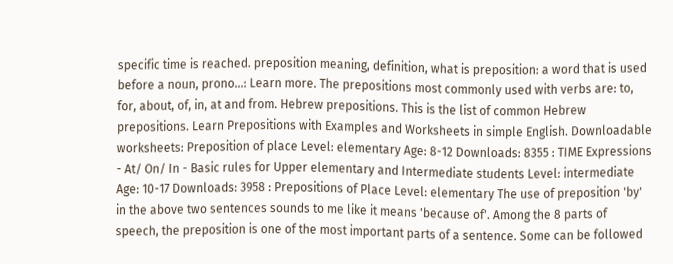specific time is reached. preposition meaning, definition, what is preposition: a word that is used before a noun, prono...: Learn more. The prepositions most commonly used with verbs are: to, for, about, of, in, at and from. Hebrew prepositions. This is the list of common Hebrew prepositions. Learn Prepositions with Examples and Worksheets in simple English. Downloadable worksheets: Preposition of place Level: elementary Age: 8-12 Downloads: 8355 : TIME Expressions - At/ On/ In - Basic rules for Upper elementary and Intermediate students Level: intermediate Age: 10-17 Downloads: 3958 : Prepositions of Place Level: elementary The use of preposition 'by' in the above two sentences sounds to me like it means 'because of'. Among the 8 parts of speech, the preposition is one of the most important parts of a sentence. Some can be followed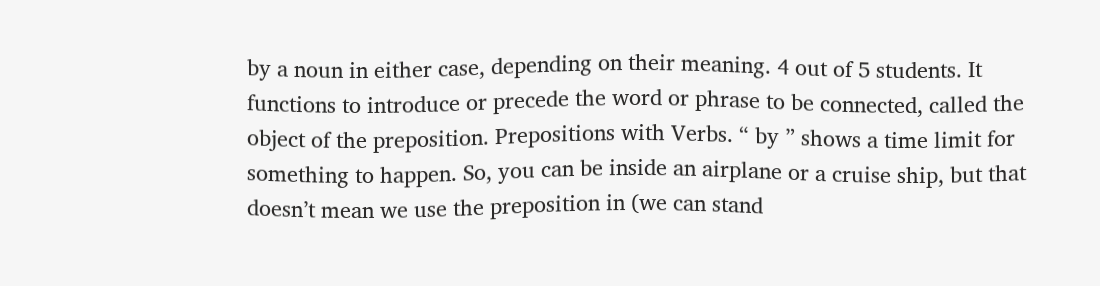by a noun in either case, depending on their meaning. 4 out of 5 students. It functions to introduce or precede the word or phrase to be connected, called the object of the preposition. Prepositions with Verbs. “ by ” shows a time limit for something to happen. So, you can be inside an airplane or a cruise ship, but that doesn’t mean we use the preposition in (we can stand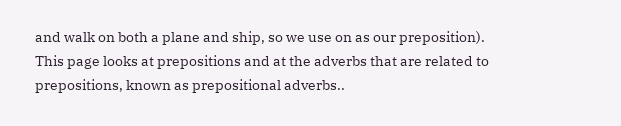and walk on both a plane and ship, so we use on as our preposition). This page looks at prepositions and at the adverbs that are related to prepositions, known as prepositional adverbs..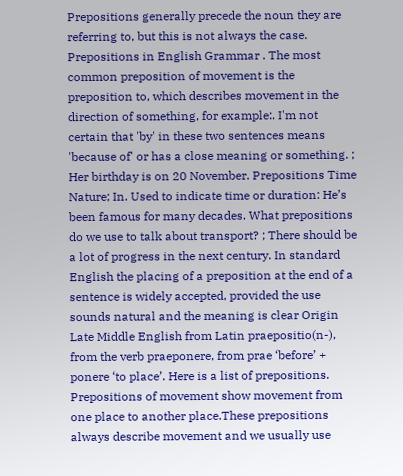Prepositions generally precede the noun they are referring to, but this is not always the case. Prepositions in English Grammar . The most common preposition of movement is the preposition to, which describes movement in the direction of something, for example:. I'm not certain that 'by' in these two sentences means 'because of' or has a close meaning or something. ; Her birthday is on 20 November. Prepositions Time Nature; In. Used to indicate time or duration: He’s been famous for many decades. What prepositions do we use to talk about transport? ; There should be a lot of progress in the next century. In standard English the placing of a preposition at the end of a sentence is widely accepted, provided the use sounds natural and the meaning is clear Origin Late Middle English from Latin praepositio(n-), from the verb praeponere, from prae ‘before’ + ponere ‘to place’. Here is a list of prepositions. Prepositions of movement show movement from one place to another place.These prepositions always describe movement and we usually use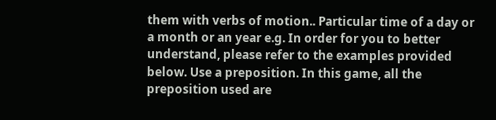them with verbs of motion.. Particular time of a day or a month or an year e.g. In order for you to better understand, please refer to the examples provided below. Use a preposition. In this game, all the preposition used are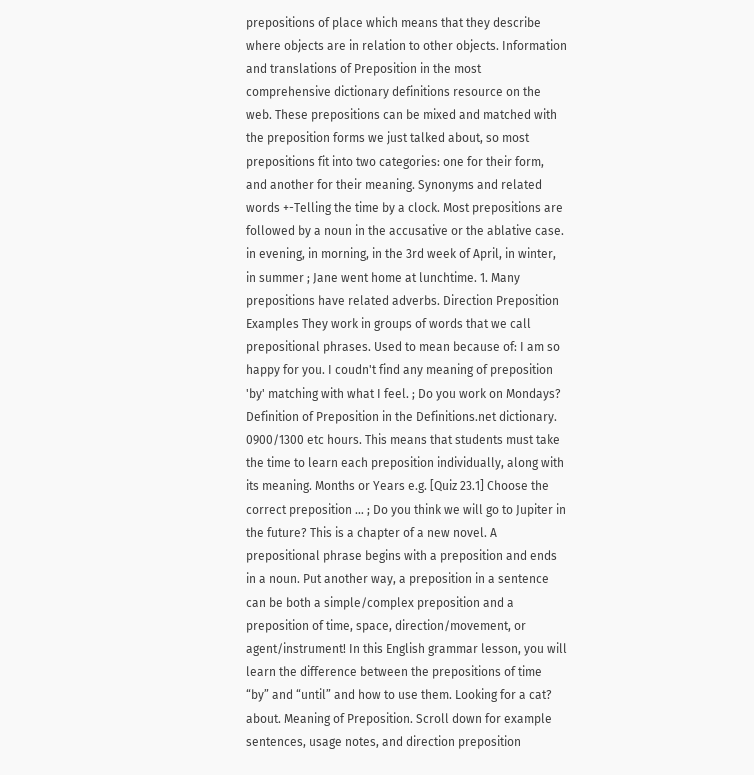prepositions of place which means that they describe where objects are in relation to other objects. Information and translations of Preposition in the most comprehensive dictionary definitions resource on the web. These prepositions can be mixed and matched with the preposition forms we just talked about, so most prepositions fit into two categories: one for their form, and another for their meaning. Synonyms and related words +-Telling the time by a clock. Most prepositions are followed by a noun in the accusative or the ablative case. in evening, in morning, in the 3rd week of April, in winter, in summer ; Jane went home at lunchtime. 1. Many prepositions have related adverbs. Direction Preposition Examples They work in groups of words that we call prepositional phrases. Used to mean because of: I am so happy for you. I coudn't find any meaning of preposition 'by' matching with what I feel. ; Do you work on Mondays? Definition of Preposition in the Definitions.net dictionary. 0900/1300 etc hours. This means that students must take the time to learn each preposition individually, along with its meaning. Months or Years e.g. [Quiz 23.1] Choose the correct preposition … ; Do you think we will go to Jupiter in the future? This is a chapter of a new novel. A prepositional phrase begins with a preposition and ends in a noun. Put another way, a preposition in a sentence can be both a simple/complex preposition and a preposition of time, space, direction/movement, or agent/instrument! In this English grammar lesson, you will learn the difference between the prepositions of time “by” and “until” and how to use them. Looking for a cat? about. Meaning of Preposition. Scroll down for example sentences, usage notes, and direction preposition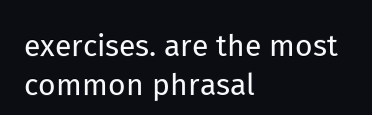exercises. are the most common phrasal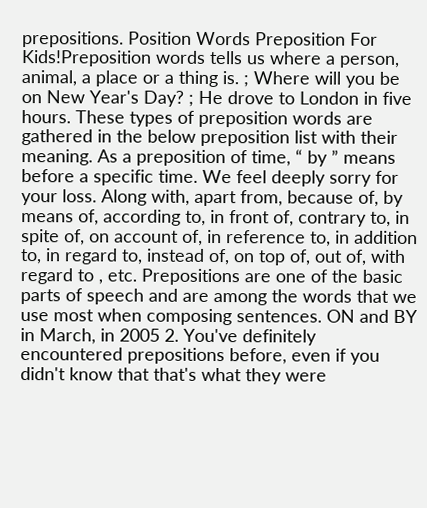prepositions. Position Words Preposition For Kids!Preposition words tells us where a person, animal, a place or a thing is. ; Where will you be on New Year's Day? ; He drove to London in five hours. These types of preposition words are gathered in the below preposition list with their meaning. As a preposition of time, “ by ” means before a specific time. We feel deeply sorry for your loss. Along with, apart from, because of, by means of, according to, in front of, contrary to, in spite of, on account of, in reference to, in addition to, in regard to, instead of, on top of, out of, with regard to , etc. Prepositions are one of the basic parts of speech and are among the words that we use most when composing sentences. ON and BY in March, in 2005 2. You've definitely encountered prepositions before, even if you didn't know that that's what they were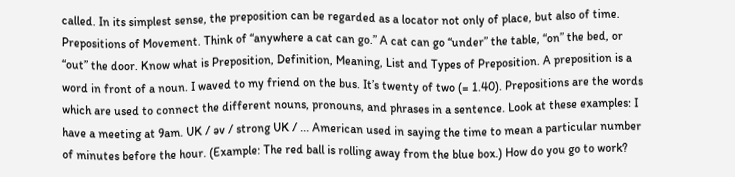called. In its simplest sense, the preposition can be regarded as a locator not only of place, but also of time. Prepositions of Movement. Think of “anywhere a cat can go.” A cat can go “under” the table, “on” the bed, or “out” the door. Know what is Preposition, Definition, Meaning, List and Types of Preposition. A preposition is a word in front of a noun. I waved to my friend on the bus. It’s twenty of two (= 1.40). Prepositions are the words which are used to connect the different nouns, pronouns, and phrases in a sentence. Look at these examples: I have a meeting at 9am. UK / əv / strong UK / ... American used in saying the time to mean a particular number of minutes before the hour. (Example: The red ball is rolling away from the blue box.) How do you go to work?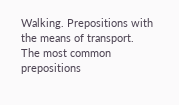Walking. Prepositions with the means of transport. The most common prepositions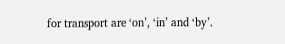for transport are ‘on’, ‘in’ and ‘by’.